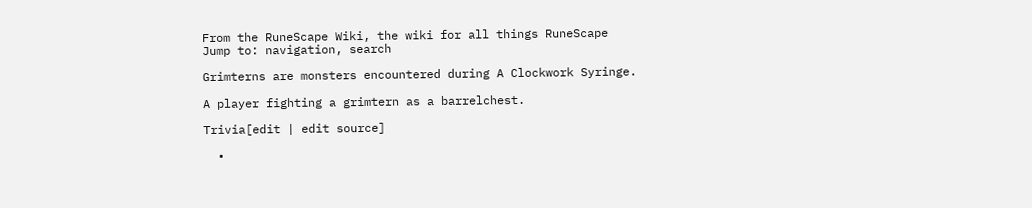From the RuneScape Wiki, the wiki for all things RuneScape
Jump to: navigation, search

Grimterns are monsters encountered during A Clockwork Syringe.

A player fighting a grimtern as a barrelchest.

Trivia[edit | edit source]

  •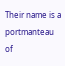Their name is a portmanteau of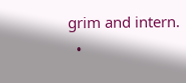grim and intern.
  •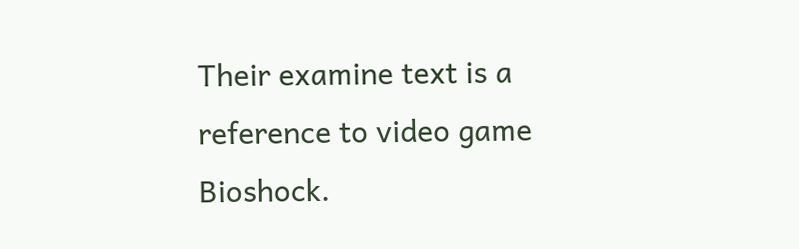Their examine text is a reference to video game Bioshock.